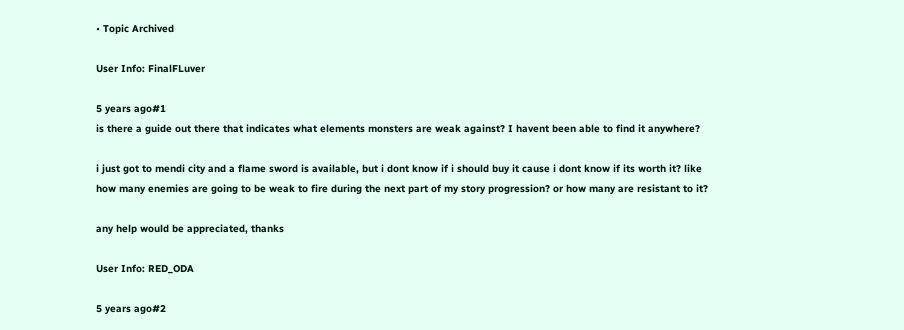• Topic Archived

User Info: FinalFLuver

5 years ago#1
is there a guide out there that indicates what elements monsters are weak against? I havent been able to find it anywhere?

i just got to mendi city and a flame sword is available, but i dont know if i should buy it cause i dont know if its worth it? like how many enemies are going to be weak to fire during the next part of my story progression? or how many are resistant to it?

any help would be appreciated, thanks

User Info: RED_ODA

5 years ago#2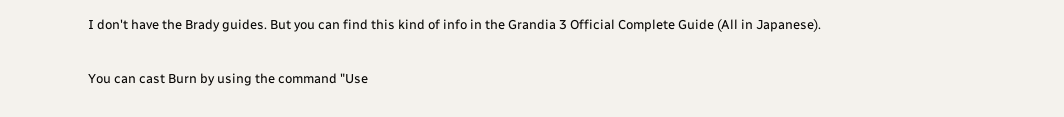I don't have the Brady guides. But you can find this kind of info in the Grandia 3 Official Complete Guide (All in Japanese).

You can cast Burn by using the command "Use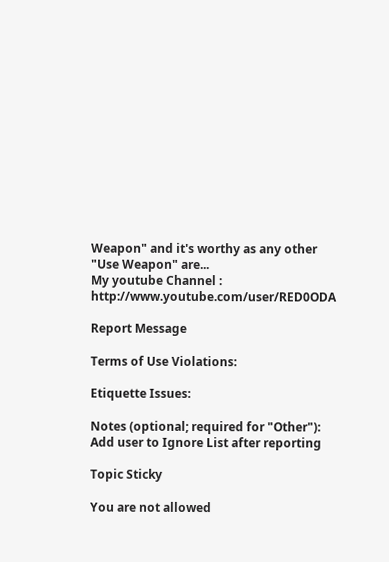Weapon" and it's worthy as any other "Use Weapon" are...
My youtube Channel : http://www.youtube.com/user/RED0ODA

Report Message

Terms of Use Violations:

Etiquette Issues:

Notes (optional; required for "Other"):
Add user to Ignore List after reporting

Topic Sticky

You are not allowed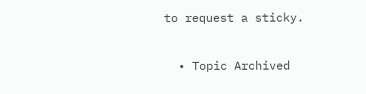to request a sticky.

  • Topic Archived